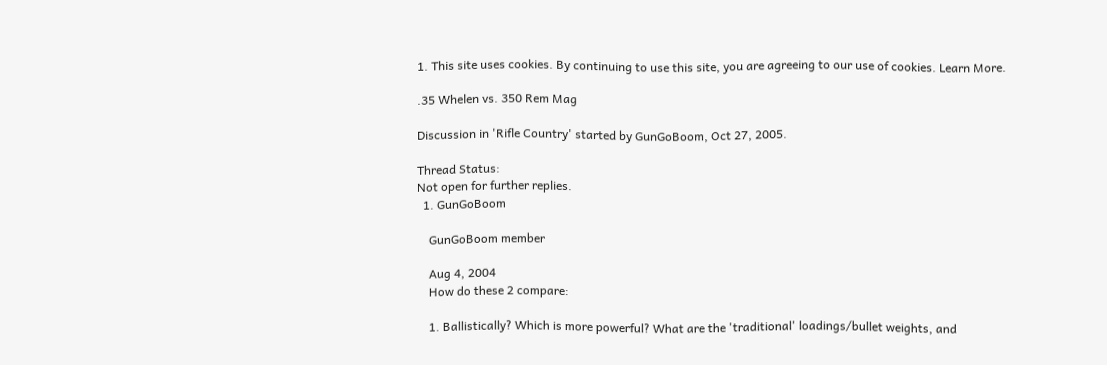1. This site uses cookies. By continuing to use this site, you are agreeing to our use of cookies. Learn More.

.35 Whelen vs. 350 Rem Mag

Discussion in 'Rifle Country' started by GunGoBoom, Oct 27, 2005.

Thread Status:
Not open for further replies.
  1. GunGoBoom

    GunGoBoom member

    Aug 4, 2004
    How do these 2 compare:

    1. Ballistically? Which is more powerful? What are the 'traditional' loadings/bullet weights, and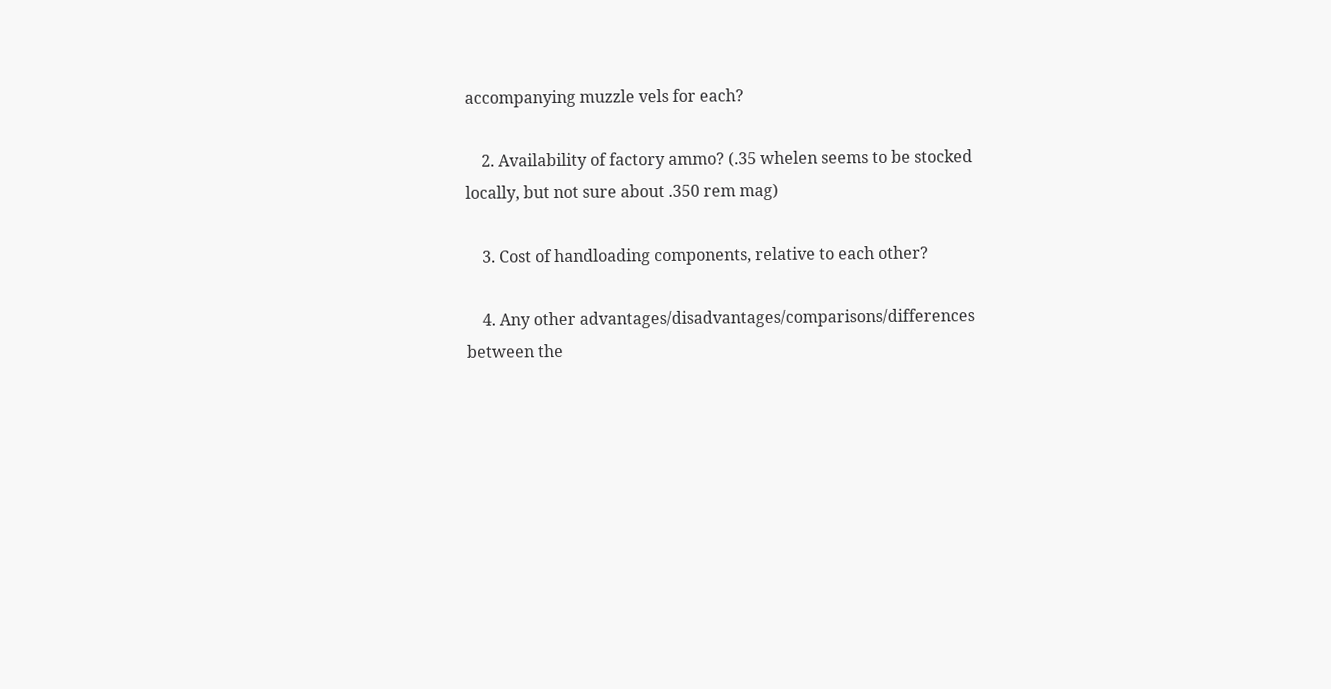accompanying muzzle vels for each?

    2. Availability of factory ammo? (.35 whelen seems to be stocked locally, but not sure about .350 rem mag)

    3. Cost of handloading components, relative to each other?

    4. Any other advantages/disadvantages/comparisons/differences between the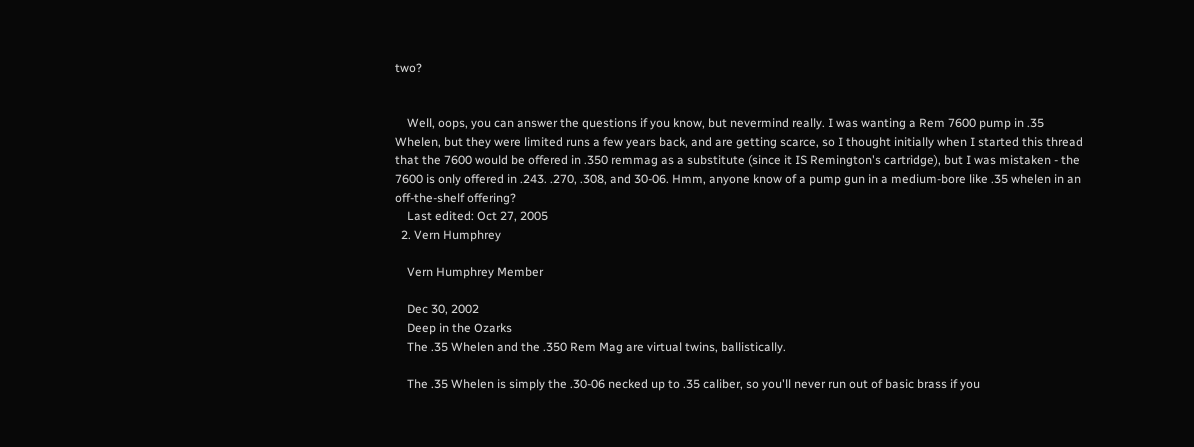two?


    Well, oops, you can answer the questions if you know, but nevermind really. I was wanting a Rem 7600 pump in .35 Whelen, but they were limited runs a few years back, and are getting scarce, so I thought initially when I started this thread that the 7600 would be offered in .350 remmag as a substitute (since it IS Remington's cartridge), but I was mistaken - the 7600 is only offered in .243. .270, .308, and 30-06. Hmm, anyone know of a pump gun in a medium-bore like .35 whelen in an off-the-shelf offering?
    Last edited: Oct 27, 2005
  2. Vern Humphrey

    Vern Humphrey Member

    Dec 30, 2002
    Deep in the Ozarks
    The .35 Whelen and the .350 Rem Mag are virtual twins, ballistically.

    The .35 Whelen is simply the .30-06 necked up to .35 caliber, so you'll never run out of basic brass if you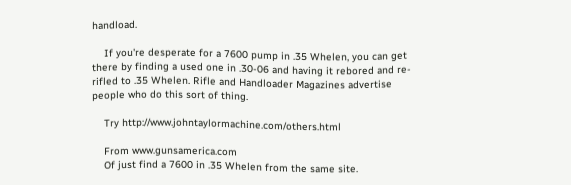handload.

    If you're desperate for a 7600 pump in .35 Whelen, you can get there by finding a used one in .30-06 and having it rebored and re-rifled to .35 Whelen. Rifle and Handloader Magazines advertise people who do this sort of thing.

    Try http://www.johntaylormachine.com/others.html

    From www.gunsamerica.com
    Of just find a 7600 in .35 Whelen from the same site.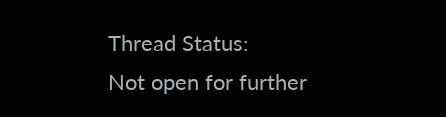Thread Status:
Not open for further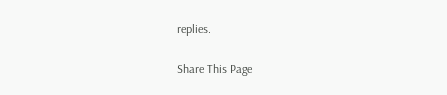replies.

Share This Page